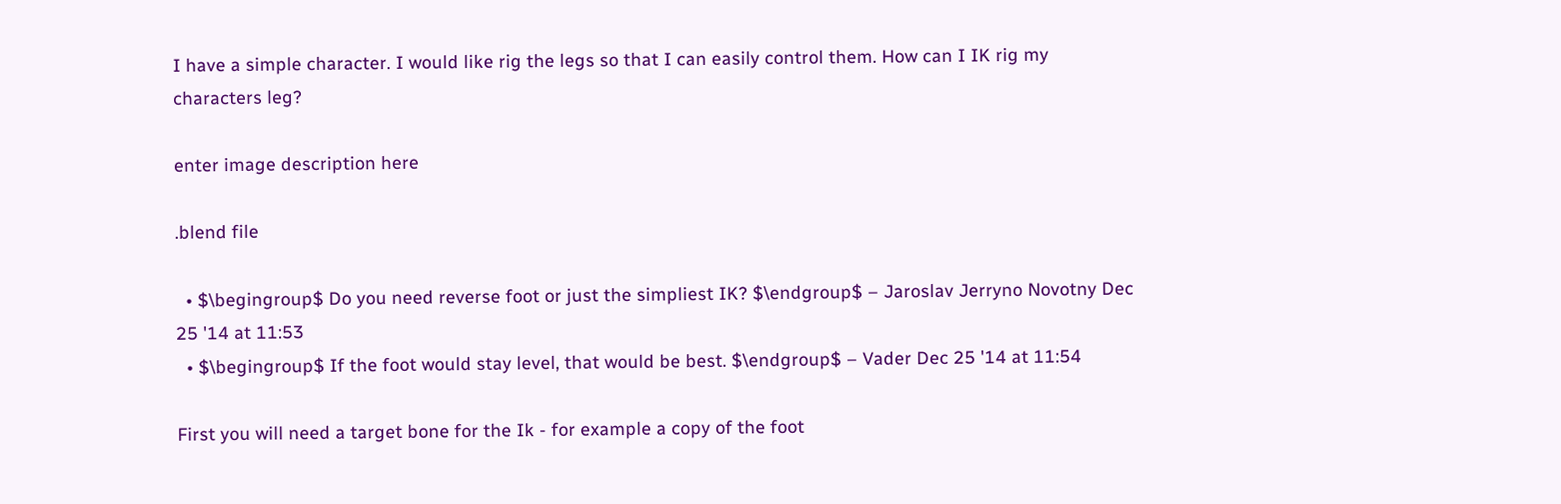I have a simple character. I would like rig the legs so that I can easily control them. How can I IK rig my characters leg?

enter image description here

.blend file

  • $\begingroup$ Do you need reverse foot or just the simpliest IK? $\endgroup$ – Jaroslav Jerryno Novotny Dec 25 '14 at 11:53
  • $\begingroup$ If the foot would stay level, that would be best. $\endgroup$ – Vader Dec 25 '14 at 11:54

First you will need a target bone for the Ik - for example a copy of the foot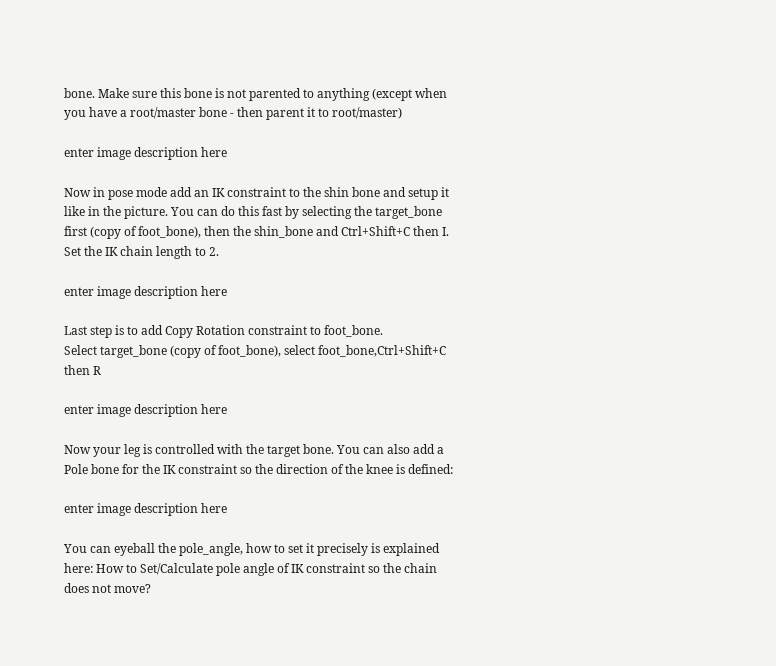bone. Make sure this bone is not parented to anything (except when you have a root/master bone - then parent it to root/master)

enter image description here

Now in pose mode add an IK constraint to the shin bone and setup it like in the picture. You can do this fast by selecting the target_bone first (copy of foot_bone), then the shin_bone and Ctrl+Shift+C then I. Set the IK chain length to 2.

enter image description here

Last step is to add Copy Rotation constraint to foot_bone.
Select target_bone (copy of foot_bone), select foot_bone,Ctrl+Shift+C then R

enter image description here

Now your leg is controlled with the target bone. You can also add a Pole bone for the IK constraint so the direction of the knee is defined:

enter image description here

You can eyeball the pole_angle, how to set it precisely is explained here: How to Set/Calculate pole angle of IK constraint so the chain does not move?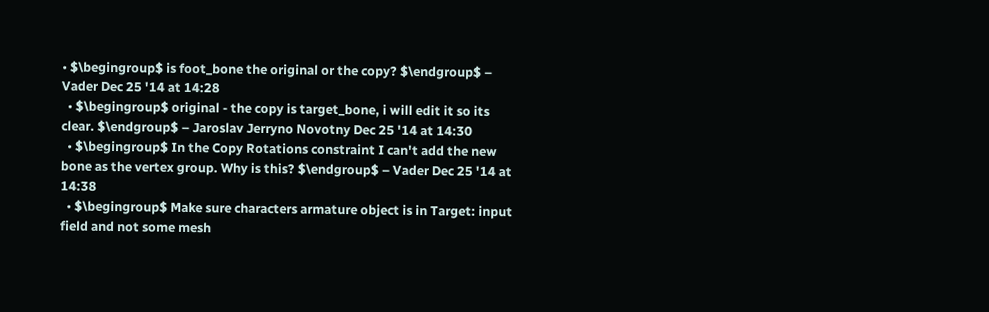• $\begingroup$ is foot_bone the original or the copy? $\endgroup$ – Vader Dec 25 '14 at 14:28
  • $\begingroup$ original - the copy is target_bone, i will edit it so its clear. $\endgroup$ – Jaroslav Jerryno Novotny Dec 25 '14 at 14:30
  • $\begingroup$ In the Copy Rotations constraint I can't add the new bone as the vertex group. Why is this? $\endgroup$ – Vader Dec 25 '14 at 14:38
  • $\begingroup$ Make sure characters armature object is in Target: input field and not some mesh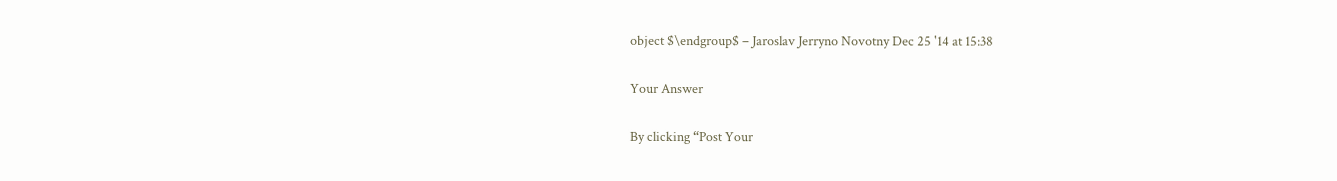object $\endgroup$ – Jaroslav Jerryno Novotny Dec 25 '14 at 15:38

Your Answer

By clicking “Post Your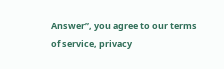Answer”, you agree to our terms of service, privacy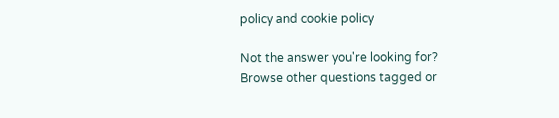policy and cookie policy

Not the answer you're looking for? Browse other questions tagged or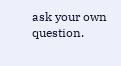ask your own question.